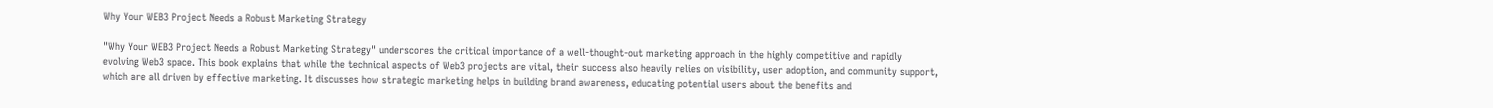Why Your WEB3 Project Needs a Robust Marketing Strategy

"Why Your WEB3 Project Needs a Robust Marketing Strategy" underscores the critical importance of a well-thought-out marketing approach in the highly competitive and rapidly evolving Web3 space. This book explains that while the technical aspects of Web3 projects are vital, their success also heavily relies on visibility, user adoption, and community support, which are all driven by effective marketing. It discusses how strategic marketing helps in building brand awareness, educating potential users about the benefits and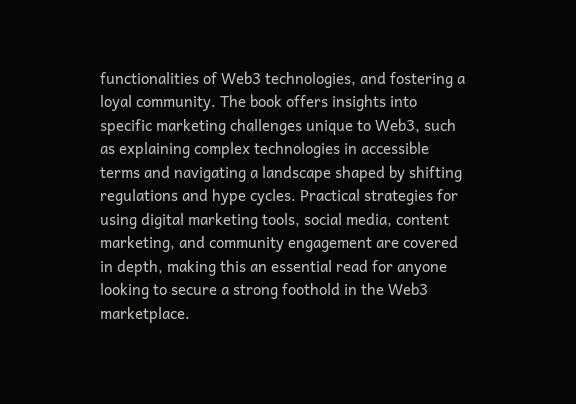functionalities of Web3 technologies, and fostering a loyal community. The book offers insights into specific marketing challenges unique to Web3, such as explaining complex technologies in accessible terms and navigating a landscape shaped by shifting regulations and hype cycles. Practical strategies for using digital marketing tools, social media, content marketing, and community engagement are covered in depth, making this an essential read for anyone looking to secure a strong foothold in the Web3 marketplace.